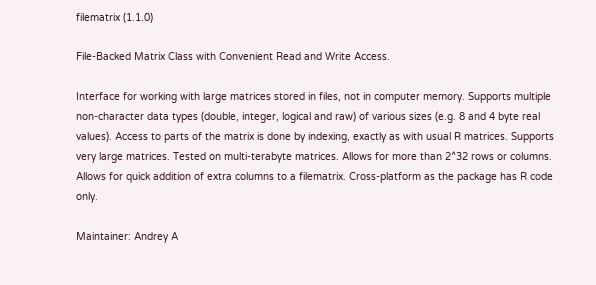filematrix (1.1.0)

File-Backed Matrix Class with Convenient Read and Write Access.

Interface for working with large matrices stored in files, not in computer memory. Supports multiple non-character data types (double, integer, logical and raw) of various sizes (e.g. 8 and 4 byte real values). Access to parts of the matrix is done by indexing, exactly as with usual R matrices. Supports very large matrices. Tested on multi-terabyte matrices. Allows for more than 2^32 rows or columns. Allows for quick addition of extra columns to a filematrix. Cross-platform as the package has R code only.

Maintainer: Andrey A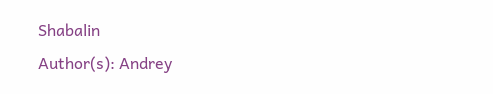Shabalin
Author(s): Andrey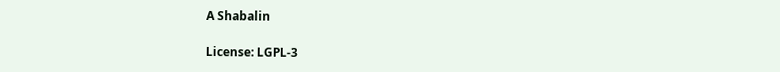A Shabalin

License: LGPL-3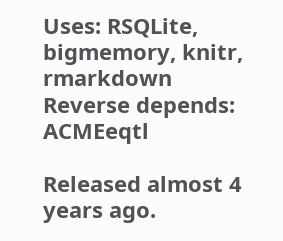Uses: RSQLite, bigmemory, knitr, rmarkdown
Reverse depends: ACMEeqtl

Released almost 4 years ago.